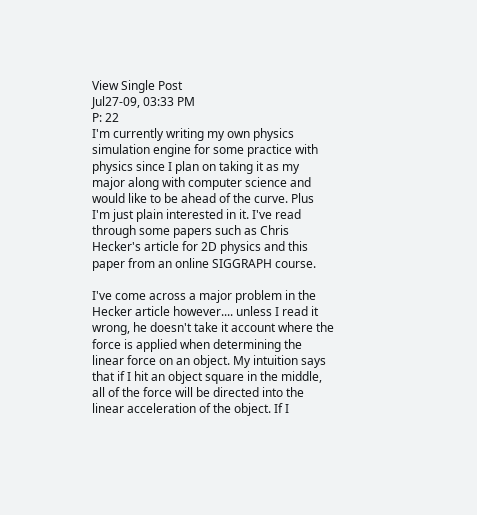View Single Post
Jul27-09, 03:33 PM
P: 22
I'm currently writing my own physics simulation engine for some practice with physics since I plan on taking it as my major along with computer science and would like to be ahead of the curve. Plus I'm just plain interested in it. I've read through some papers such as Chris Hecker's article for 2D physics and this paper from an online SIGGRAPH course.

I've come across a major problem in the Hecker article however.... unless I read it wrong, he doesn't take it account where the force is applied when determining the linear force on an object. My intuition says that if I hit an object square in the middle, all of the force will be directed into the linear acceleration of the object. If I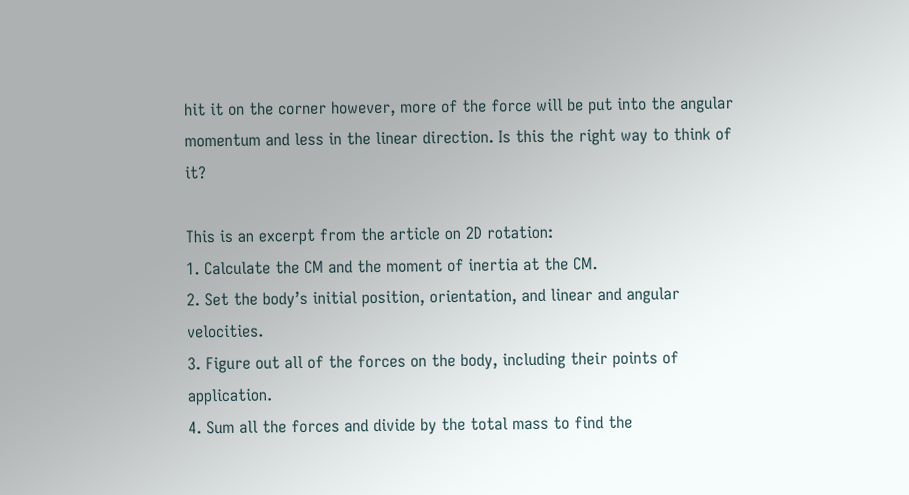hit it on the corner however, more of the force will be put into the angular momentum and less in the linear direction. Is this the right way to think of it?

This is an excerpt from the article on 2D rotation:
1. Calculate the CM and the moment of inertia at the CM.
2. Set the body’s initial position, orientation, and linear and angular velocities.
3. Figure out all of the forces on the body, including their points of application.
4. Sum all the forces and divide by the total mass to find the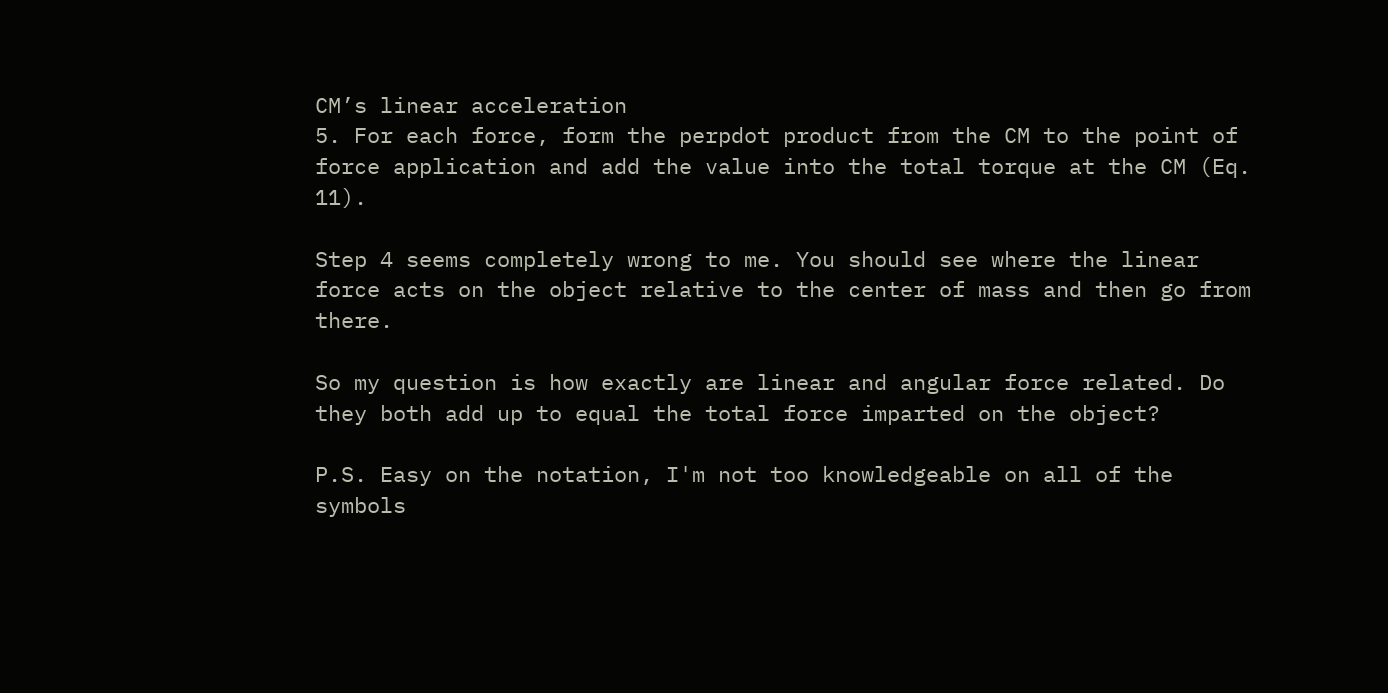CM’s linear acceleration
5. For each force, form the perpdot product from the CM to the point of force application and add the value into the total torque at the CM (Eq. 11).

Step 4 seems completely wrong to me. You should see where the linear force acts on the object relative to the center of mass and then go from there.

So my question is how exactly are linear and angular force related. Do they both add up to equal the total force imparted on the object?

P.S. Easy on the notation, I'm not too knowledgeable on all of the symbols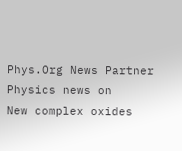Phys.Org News Partner Physics news on
New complex oxides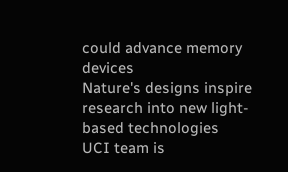could advance memory devices
Nature's designs inspire research into new light-based technologies
UCI team is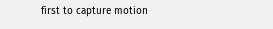first to capture motion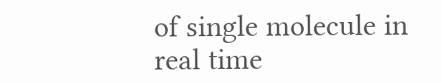of single molecule in real time